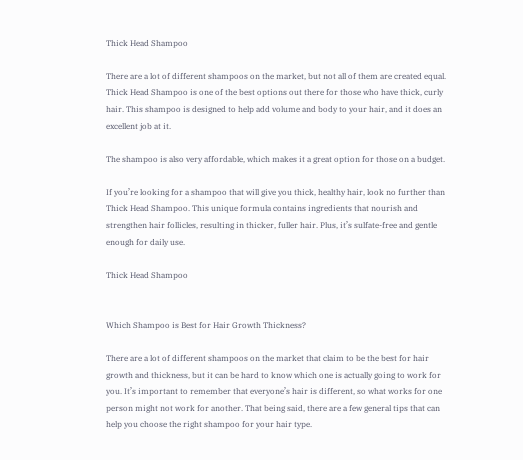Thick Head Shampoo

There are a lot of different shampoos on the market, but not all of them are created equal. Thick Head Shampoo is one of the best options out there for those who have thick, curly hair. This shampoo is designed to help add volume and body to your hair, and it does an excellent job at it.

The shampoo is also very affordable, which makes it a great option for those on a budget.

If you’re looking for a shampoo that will give you thick, healthy hair, look no further than Thick Head Shampoo. This unique formula contains ingredients that nourish and strengthen hair follicles, resulting in thicker, fuller hair. Plus, it’s sulfate-free and gentle enough for daily use.

Thick Head Shampoo


Which Shampoo is Best for Hair Growth Thickness?

There are a lot of different shampoos on the market that claim to be the best for hair growth and thickness, but it can be hard to know which one is actually going to work for you. It’s important to remember that everyone’s hair is different, so what works for one person might not work for another. That being said, there are a few general tips that can help you choose the right shampoo for your hair type.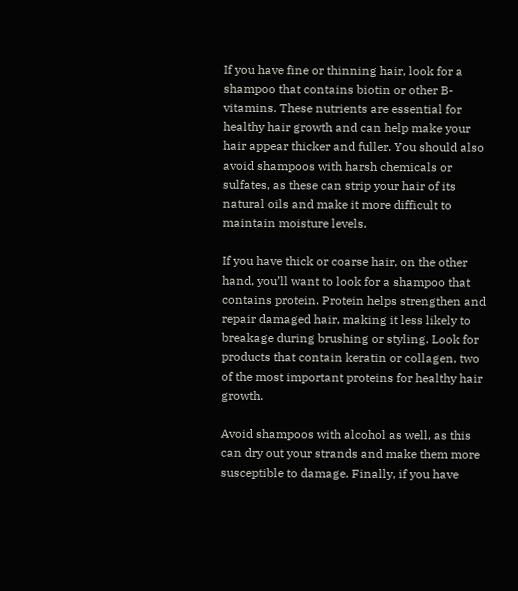If you have fine or thinning hair, look for a shampoo that contains biotin or other B-vitamins. These nutrients are essential for healthy hair growth and can help make your hair appear thicker and fuller. You should also avoid shampoos with harsh chemicals or sulfates, as these can strip your hair of its natural oils and make it more difficult to maintain moisture levels.

If you have thick or coarse hair, on the other hand, you’ll want to look for a shampoo that contains protein. Protein helps strengthen and repair damaged hair, making it less likely to breakage during brushing or styling. Look for products that contain keratin or collagen, two of the most important proteins for healthy hair growth.

Avoid shampoos with alcohol as well, as this can dry out your strands and make them more susceptible to damage. Finally, if you have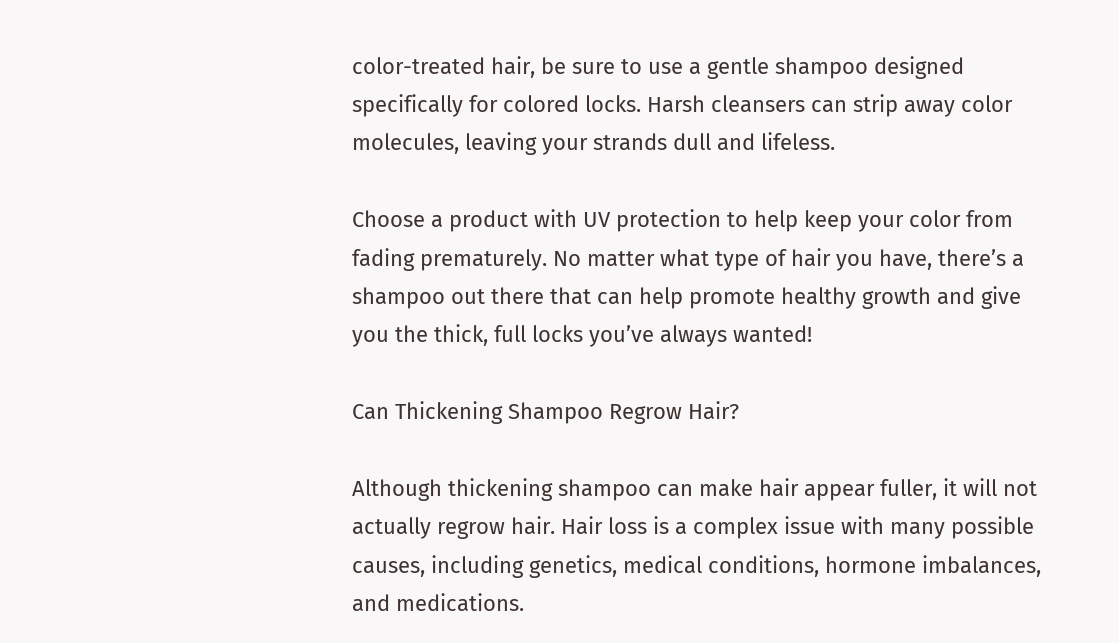color-treated hair, be sure to use a gentle shampoo designed specifically for colored locks. Harsh cleansers can strip away color molecules, leaving your strands dull and lifeless.

Choose a product with UV protection to help keep your color from fading prematurely. No matter what type of hair you have, there’s a shampoo out there that can help promote healthy growth and give you the thick, full locks you’ve always wanted!

Can Thickening Shampoo Regrow Hair?

Although thickening shampoo can make hair appear fuller, it will not actually regrow hair. Hair loss is a complex issue with many possible causes, including genetics, medical conditions, hormone imbalances, and medications.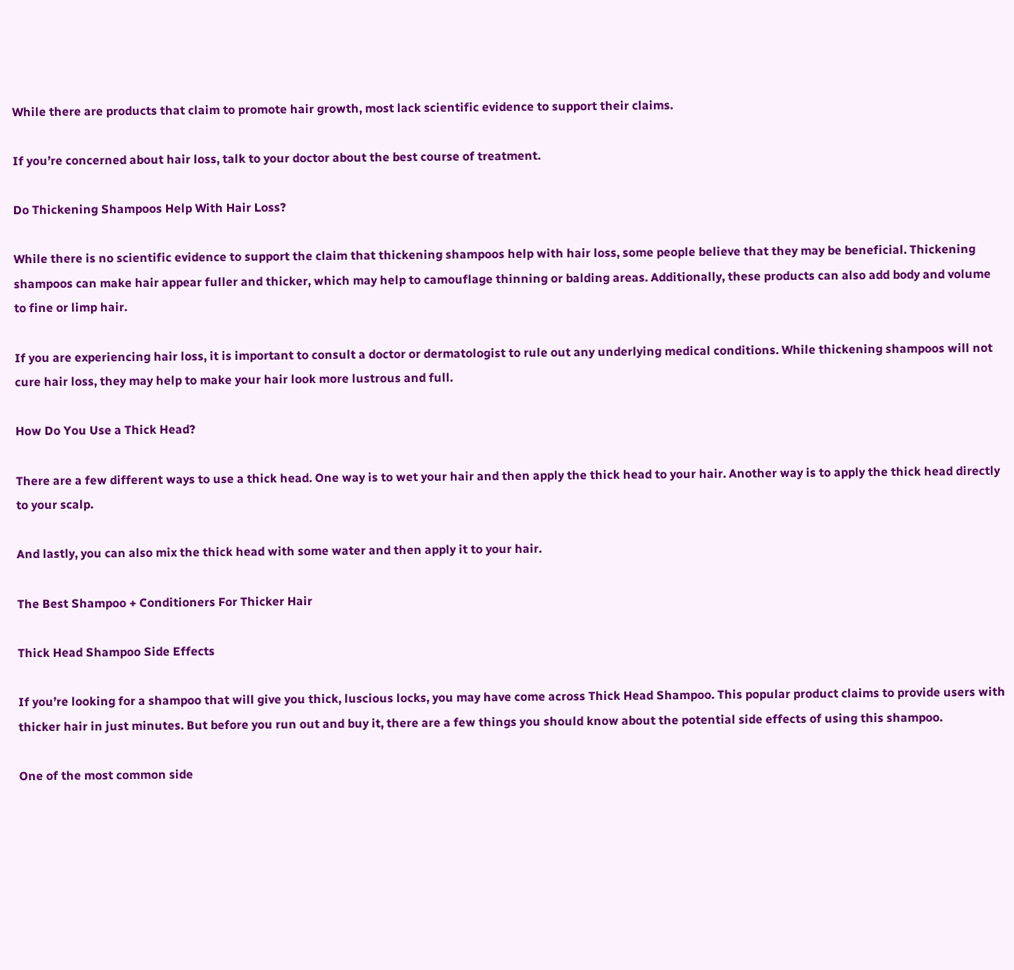While there are products that claim to promote hair growth, most lack scientific evidence to support their claims.

If you’re concerned about hair loss, talk to your doctor about the best course of treatment.

Do Thickening Shampoos Help With Hair Loss?

While there is no scientific evidence to support the claim that thickening shampoos help with hair loss, some people believe that they may be beneficial. Thickening shampoos can make hair appear fuller and thicker, which may help to camouflage thinning or balding areas. Additionally, these products can also add body and volume to fine or limp hair.

If you are experiencing hair loss, it is important to consult a doctor or dermatologist to rule out any underlying medical conditions. While thickening shampoos will not cure hair loss, they may help to make your hair look more lustrous and full.

How Do You Use a Thick Head?

There are a few different ways to use a thick head. One way is to wet your hair and then apply the thick head to your hair. Another way is to apply the thick head directly to your scalp.

And lastly, you can also mix the thick head with some water and then apply it to your hair.

The Best Shampoo + Conditioners For Thicker Hair

Thick Head Shampoo Side Effects

If you’re looking for a shampoo that will give you thick, luscious locks, you may have come across Thick Head Shampoo. This popular product claims to provide users with thicker hair in just minutes. But before you run out and buy it, there are a few things you should know about the potential side effects of using this shampoo.

One of the most common side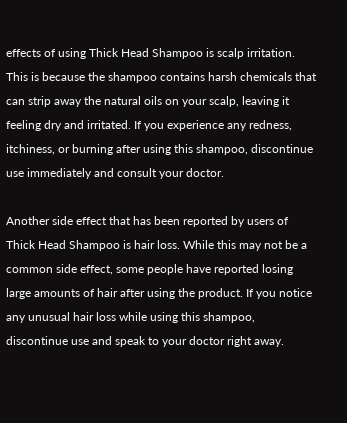effects of using Thick Head Shampoo is scalp irritation. This is because the shampoo contains harsh chemicals that can strip away the natural oils on your scalp, leaving it feeling dry and irritated. If you experience any redness, itchiness, or burning after using this shampoo, discontinue use immediately and consult your doctor.

Another side effect that has been reported by users of Thick Head Shampoo is hair loss. While this may not be a common side effect, some people have reported losing large amounts of hair after using the product. If you notice any unusual hair loss while using this shampoo, discontinue use and speak to your doctor right away.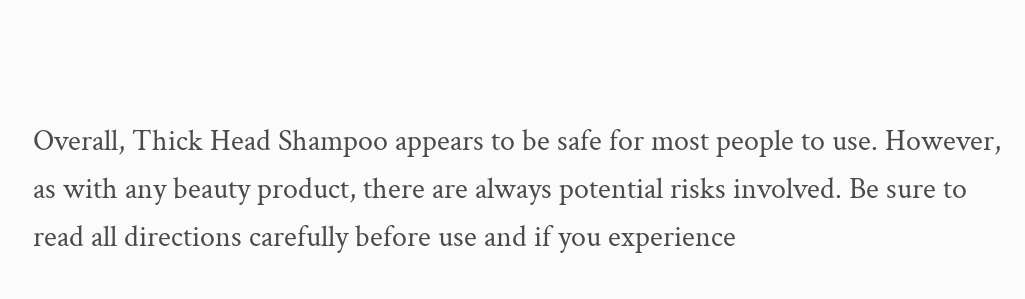Overall, Thick Head Shampoo appears to be safe for most people to use. However, as with any beauty product, there are always potential risks involved. Be sure to read all directions carefully before use and if you experience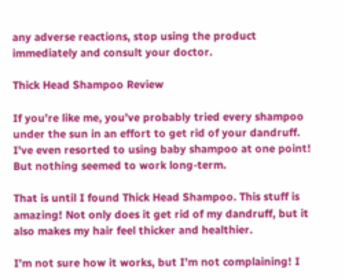any adverse reactions, stop using the product immediately and consult your doctor.

Thick Head Shampoo Review

If you’re like me, you’ve probably tried every shampoo under the sun in an effort to get rid of your dandruff. I’ve even resorted to using baby shampoo at one point! But nothing seemed to work long-term.

That is until I found Thick Head Shampoo. This stuff is amazing! Not only does it get rid of my dandruff, but it also makes my hair feel thicker and healthier.

I’m not sure how it works, but I’m not complaining! I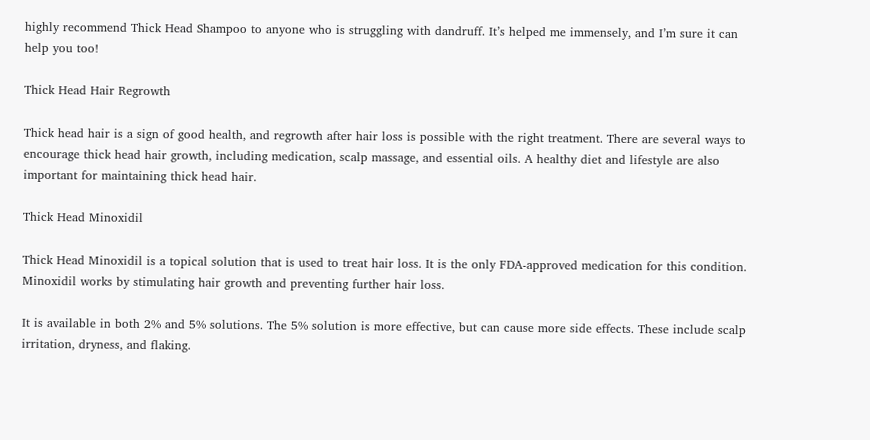highly recommend Thick Head Shampoo to anyone who is struggling with dandruff. It’s helped me immensely, and I’m sure it can help you too!

Thick Head Hair Regrowth

Thick head hair is a sign of good health, and regrowth after hair loss is possible with the right treatment. There are several ways to encourage thick head hair growth, including medication, scalp massage, and essential oils. A healthy diet and lifestyle are also important for maintaining thick head hair.

Thick Head Minoxidil

Thick Head Minoxidil is a topical solution that is used to treat hair loss. It is the only FDA-approved medication for this condition. Minoxidil works by stimulating hair growth and preventing further hair loss.

It is available in both 2% and 5% solutions. The 5% solution is more effective, but can cause more side effects. These include scalp irritation, dryness, and flaking.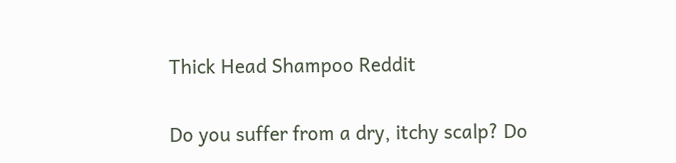Thick Head Shampoo Reddit

Do you suffer from a dry, itchy scalp? Do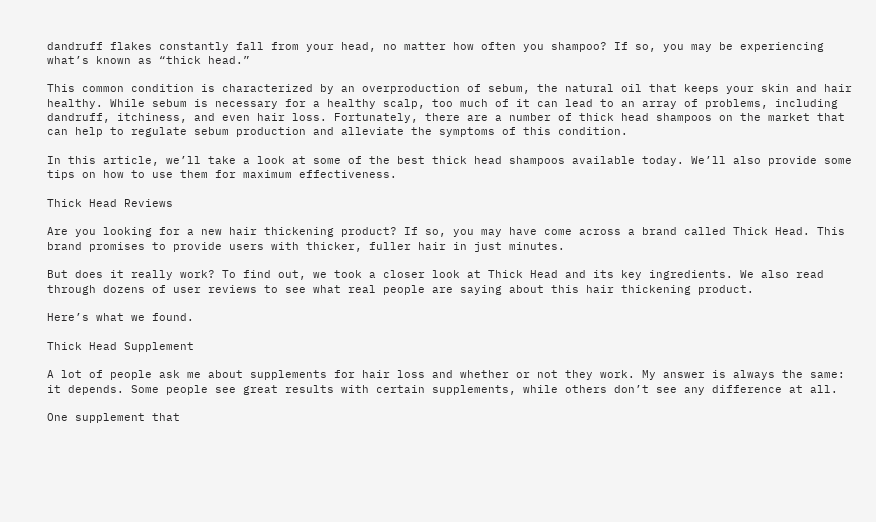dandruff flakes constantly fall from your head, no matter how often you shampoo? If so, you may be experiencing what’s known as “thick head.”

This common condition is characterized by an overproduction of sebum, the natural oil that keeps your skin and hair healthy. While sebum is necessary for a healthy scalp, too much of it can lead to an array of problems, including dandruff, itchiness, and even hair loss. Fortunately, there are a number of thick head shampoos on the market that can help to regulate sebum production and alleviate the symptoms of this condition.

In this article, we’ll take a look at some of the best thick head shampoos available today. We’ll also provide some tips on how to use them for maximum effectiveness.

Thick Head Reviews

Are you looking for a new hair thickening product? If so, you may have come across a brand called Thick Head. This brand promises to provide users with thicker, fuller hair in just minutes.

But does it really work? To find out, we took a closer look at Thick Head and its key ingredients. We also read through dozens of user reviews to see what real people are saying about this hair thickening product.

Here’s what we found.

Thick Head Supplement

A lot of people ask me about supplements for hair loss and whether or not they work. My answer is always the same: it depends. Some people see great results with certain supplements, while others don’t see any difference at all.

One supplement that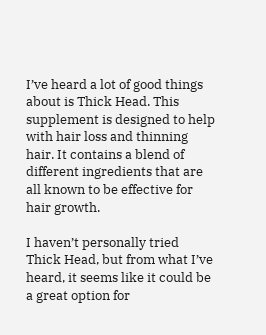I’ve heard a lot of good things about is Thick Head. This supplement is designed to help with hair loss and thinning hair. It contains a blend of different ingredients that are all known to be effective for hair growth.

I haven’t personally tried Thick Head, but from what I’ve heard, it seems like it could be a great option for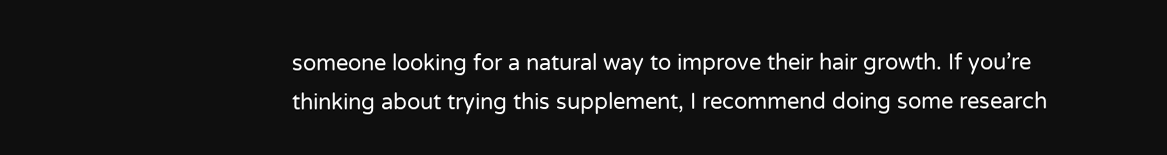someone looking for a natural way to improve their hair growth. If you’re thinking about trying this supplement, I recommend doing some research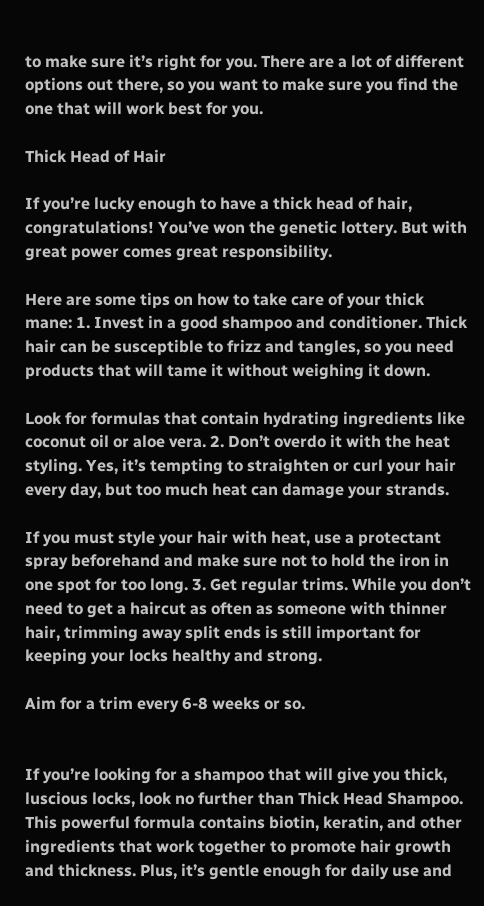to make sure it’s right for you. There are a lot of different options out there, so you want to make sure you find the one that will work best for you.

Thick Head of Hair

If you’re lucky enough to have a thick head of hair, congratulations! You’ve won the genetic lottery. But with great power comes great responsibility.

Here are some tips on how to take care of your thick mane: 1. Invest in a good shampoo and conditioner. Thick hair can be susceptible to frizz and tangles, so you need products that will tame it without weighing it down.

Look for formulas that contain hydrating ingredients like coconut oil or aloe vera. 2. Don’t overdo it with the heat styling. Yes, it’s tempting to straighten or curl your hair every day, but too much heat can damage your strands.

If you must style your hair with heat, use a protectant spray beforehand and make sure not to hold the iron in one spot for too long. 3. Get regular trims. While you don’t need to get a haircut as often as someone with thinner hair, trimming away split ends is still important for keeping your locks healthy and strong.

Aim for a trim every 6-8 weeks or so.


If you’re looking for a shampoo that will give you thick, luscious locks, look no further than Thick Head Shampoo. This powerful formula contains biotin, keratin, and other ingredients that work together to promote hair growth and thickness. Plus, it’s gentle enough for daily use and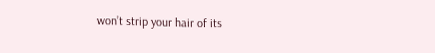won’t strip your hair of its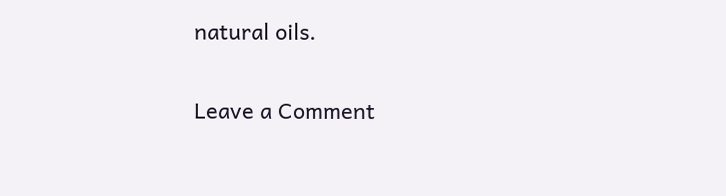natural oils.

Leave a Comment